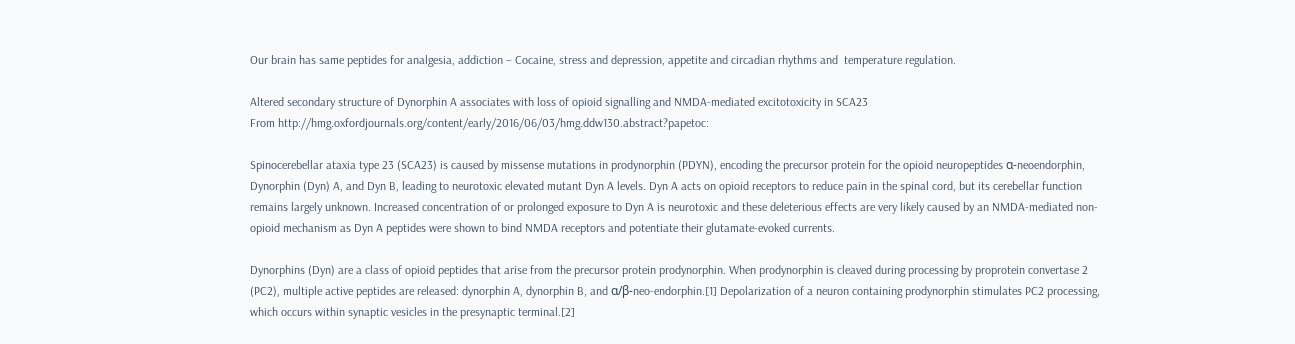Our brain has same peptides for analgesia, addiction – Cocaine, stress and depression, appetite and circadian rhythms and  temperature regulation.

Altered secondary structure of Dynorphin A associates with loss of opioid signalling and NMDA-mediated excitotoxicity in SCA23
From http://hmg.oxfordjournals.org/content/early/2016/06/03/hmg.ddw130.abstract?papetoc:

Spinocerebellar ataxia type 23 (SCA23) is caused by missense mutations in prodynorphin (PDYN), encoding the precursor protein for the opioid neuropeptides α-neoendorphin, Dynorphin (Dyn) A, and Dyn B, leading to neurotoxic elevated mutant Dyn A levels. Dyn A acts on opioid receptors to reduce pain in the spinal cord, but its cerebellar function remains largely unknown. Increased concentration of or prolonged exposure to Dyn A is neurotoxic and these deleterious effects are very likely caused by an NMDA-mediated non-opioid mechanism as Dyn A peptides were shown to bind NMDA receptors and potentiate their glutamate-evoked currents.

Dynorphins (Dyn) are a class of opioid peptides that arise from the precursor protein prodynorphin. When prodynorphin is cleaved during processing by proprotein convertase 2 (PC2), multiple active peptides are released: dynorphin A, dynorphin B, and α/β-neo-endorphin.[1] Depolarization of a neuron containing prodynorphin stimulates PC2 processing, which occurs within synaptic vesicles in the presynaptic terminal.[2]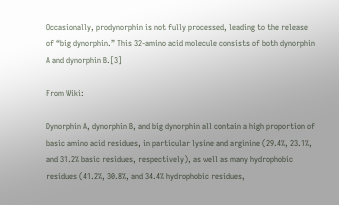Occasionally, prodynorphin is not fully processed, leading to the release of “big dynorphin.” This 32-amino acid molecule consists of both dynorphin A and dynorphin B.[3]

From Wiki:

Dynorphin A, dynorphin B, and big dynorphin all contain a high proportion of basic amino acid residues, in particular lysine and arginine (29.4%, 23.1%, and 31.2% basic residues, respectively), as well as many hydrophobic residues (41.2%, 30.8%, and 34.4% hydrophobic residues,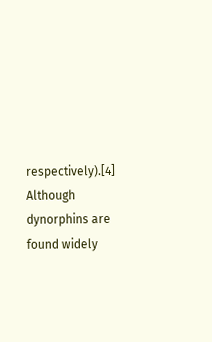respectively).[4] Although dynorphins are found widely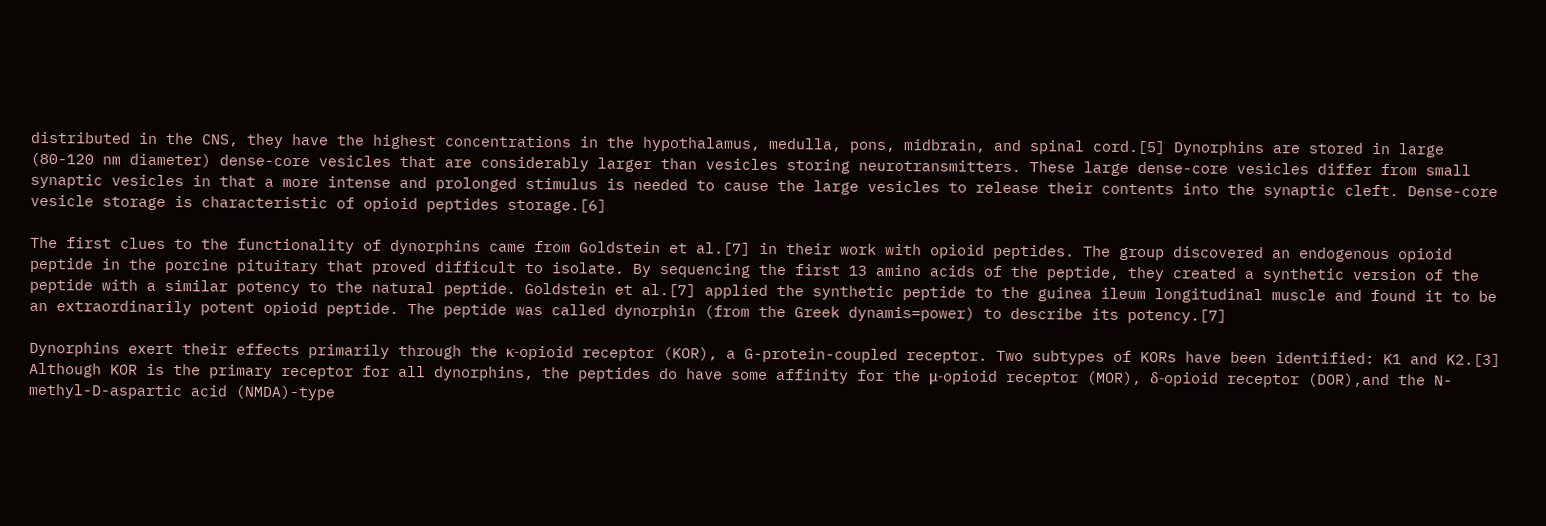distributed in the CNS, they have the highest concentrations in the hypothalamus, medulla, pons, midbrain, and spinal cord.[5] Dynorphins are stored in large (80-120 nm diameter) dense-core vesicles that are considerably larger than vesicles storing neurotransmitters. These large dense-core vesicles differ from small synaptic vesicles in that a more intense and prolonged stimulus is needed to cause the large vesicles to release their contents into the synaptic cleft. Dense-core vesicle storage is characteristic of opioid peptides storage.[6]

The first clues to the functionality of dynorphins came from Goldstein et al.[7] in their work with opioid peptides. The group discovered an endogenous opioid peptide in the porcine pituitary that proved difficult to isolate. By sequencing the first 13 amino acids of the peptide, they created a synthetic version of the peptide with a similar potency to the natural peptide. Goldstein et al.[7] applied the synthetic peptide to the guinea ileum longitudinal muscle and found it to be an extraordinarily potent opioid peptide. The peptide was called dynorphin (from the Greek dynamis=power) to describe its potency.[7]

Dynorphins exert their effects primarily through the κ-opioid receptor (KOR), a G-protein-coupled receptor. Two subtypes of KORs have been identified: K1 and K2.[3] Although KOR is the primary receptor for all dynorphins, the peptides do have some affinity for the μ-opioid receptor (MOR), δ-opioid receptor (DOR),and the N-methyl-D-aspartic acid (NMDA)-type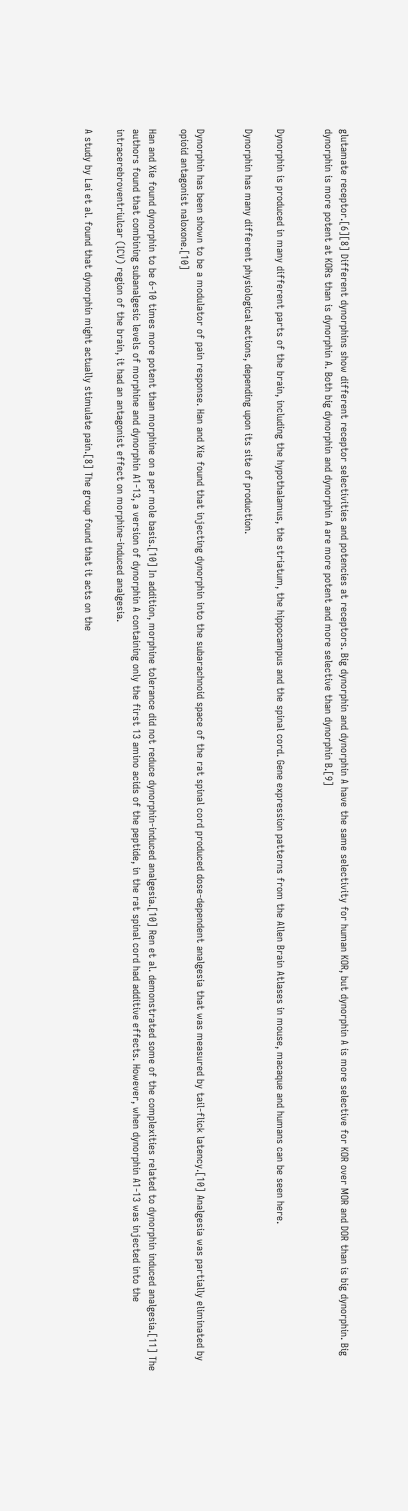glutamate receptor.[6][8] Different dynorphins show different receptor selectivities and potencies at receptors. Big dynorphin and dynorphin A have the same selectivity for human KOR, but dynorphin A is more selective for KOR over MOR and DOR than is big dynorphin. Big dynorphin is more potent at KORs than is dynorphin A. Both big dynorphin and dynorphin A are more potent and more selective than dynorphin B.[9]


Dynorphin is produced in many different parts of the brain, including the hypothalamus, the striatum, the hippocampus and the spinal cord. Gene expression patterns from the Allen Brain Atlases in mouse, macaque and humans can be seen here.

Dynorphin has many different physiological actions, depending upon its site of production.


Dynorphin has been shown to be a modulator of pain response. Han and Xie found that injecting dynorphin into the subarachnoid space of the rat spinal cord produced dose-dependent analgesia that was measured by tail-flick latency.[10] Analgesia was partially eliminated by opioid antagonist naloxone.[10]

Han and Xie found dynorphin to be 6-10 times more potent than morphine on a per mole basis.[10] In addition, morphine tolerance did not reduce dynorphin-induced analgesia.[10] Ren et al. demonstrated some of the complexities related to dynorphin induced analgesia.[11] The authors found that combining subanalgesic levels of morphine and dynorphin A1-13, a version of dynorphin A containing only the first 13 amino acids of the peptide, in the rat spinal cord had additive effects. However, when dynorphin A1-13 was injected into the intracerebroventriulcar (ICV) region of the brain, it had an antagonist effect on morphine-induced analgesia.

A study by Lai et al. found that dynorphin might actually stimulate pain.[8] The group found that it acts on the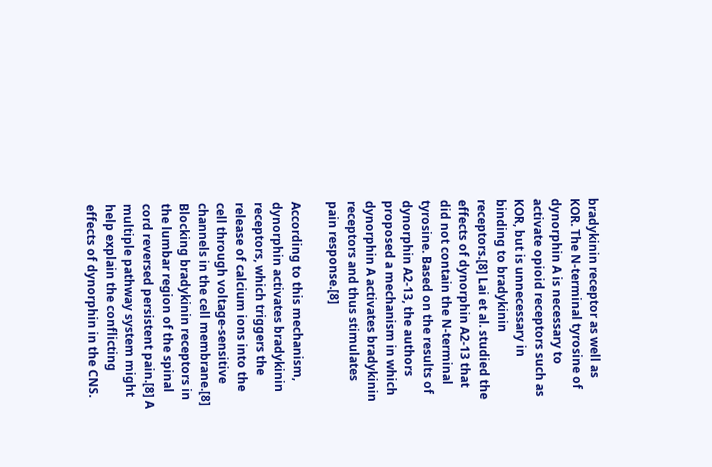bradykinin receptor as well as KOR. The N-terminal tyrosine of dynorphin A is necessary to activate opioid receptors such as KOR, but is unnecessary in binding to bradykinin receptors.[8] Lai et al. studied the effects of dynorphin A2-13 that did not contain the N-terminal tyrosine. Based on the results of dynorphin A2-13, the authors proposed a mechanism in which dynorphin A activates bradykinin receptors and thus stimulates pain response.[8]

According to this mechanism, dynorphin activates bradykinin receptors, which triggers the release of calcium ions into the cell through voltage-sensitive channels in the cell membrane.[8] Blocking bradykinin receptors in the lumbar region of the spinal cord reversed persistent pain.[8] A multiple pathway system might help explain the conflicting effects of dynorphin in the CNS.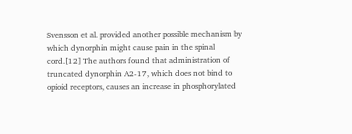Svensson et al. provided another possible mechanism by which dynorphin might cause pain in the spinal cord.[12] The authors found that administration of truncated dynorphin A2-17, which does not bind to opioid receptors, causes an increase in phosphorylated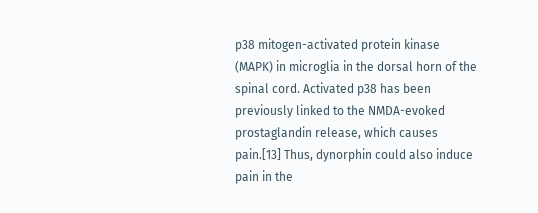p38 mitogen-activated protein kinase (MAPK) in microglia in the dorsal horn of the spinal cord. Activated p38 has been previously linked to the NMDA-evoked prostaglandin release, which causes pain.[13] Thus, dynorphin could also induce pain in the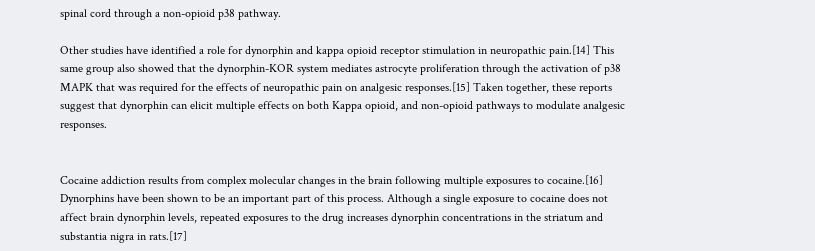spinal cord through a non-opioid p38 pathway.

Other studies have identified a role for dynorphin and kappa opioid receptor stimulation in neuropathic pain.[14] This same group also showed that the dynorphin-KOR system mediates astrocyte proliferation through the activation of p38 MAPK that was required for the effects of neuropathic pain on analgesic responses.[15] Taken together, these reports suggest that dynorphin can elicit multiple effects on both Kappa opioid, and non-opioid pathways to modulate analgesic responses.


Cocaine addiction results from complex molecular changes in the brain following multiple exposures to cocaine.[16] Dynorphins have been shown to be an important part of this process. Although a single exposure to cocaine does not affect brain dynorphin levels, repeated exposures to the drug increases dynorphin concentrations in the striatum and substantia nigra in rats.[17]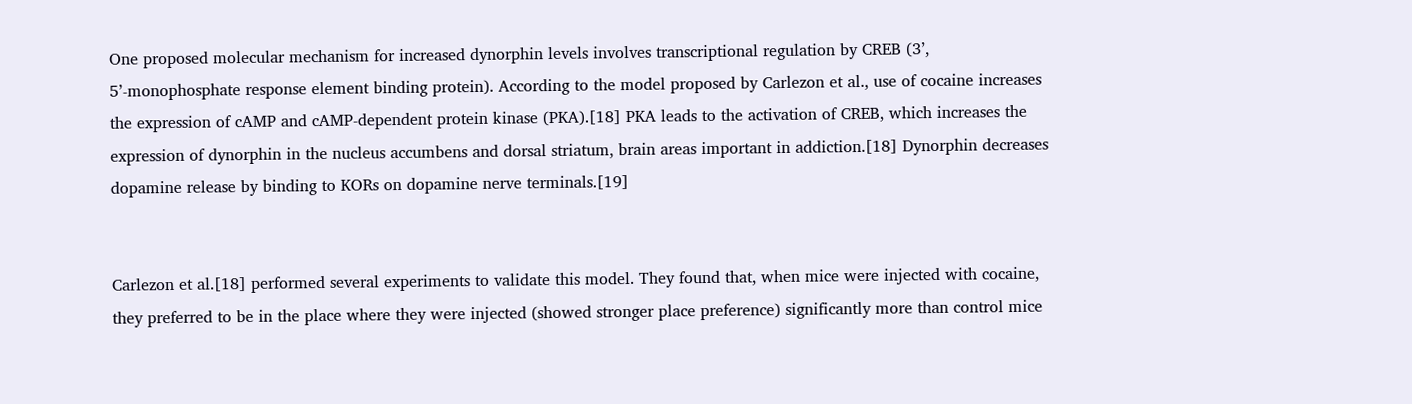One proposed molecular mechanism for increased dynorphin levels involves transcriptional regulation by CREB (3’, 5’-monophosphate response element binding protein). According to the model proposed by Carlezon et al., use of cocaine increases the expression of cAMP and cAMP-dependent protein kinase (PKA).[18] PKA leads to the activation of CREB, which increases the expression of dynorphin in the nucleus accumbens and dorsal striatum, brain areas important in addiction.[18] Dynorphin decreases dopamine release by binding to KORs on dopamine nerve terminals.[19]


Carlezon et al.[18] performed several experiments to validate this model. They found that, when mice were injected with cocaine, they preferred to be in the place where they were injected (showed stronger place preference) significantly more than control mice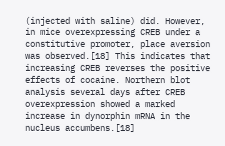(injected with saline) did. However, in mice overexpressing CREB under a constitutive promoter, place aversion was observed.[18] This indicates that increasing CREB reverses the positive effects of cocaine. Northern blot analysis several days after CREB overexpression showed a marked increase in dynorphin mRNA in the nucleus accumbens.[18]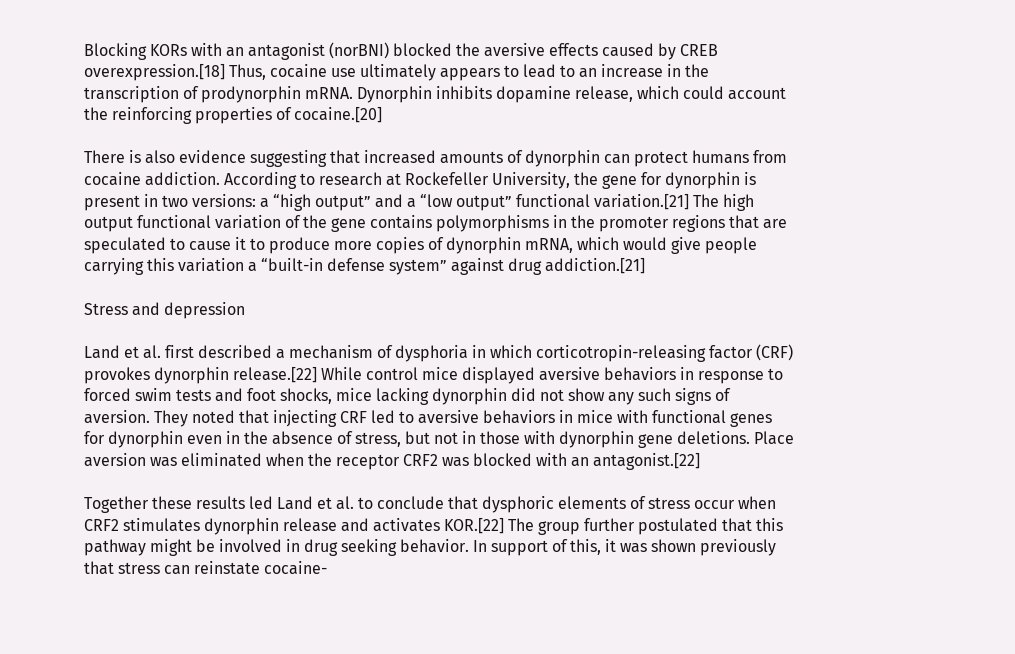Blocking KORs with an antagonist (norBNI) blocked the aversive effects caused by CREB overexpression.[18] Thus, cocaine use ultimately appears to lead to an increase in the transcription of prodynorphin mRNA. Dynorphin inhibits dopamine release, which could account the reinforcing properties of cocaine.[20]

There is also evidence suggesting that increased amounts of dynorphin can protect humans from cocaine addiction. According to research at Rockefeller University, the gene for dynorphin is present in two versions: a “high output” and a “low output” functional variation.[21] The high output functional variation of the gene contains polymorphisms in the promoter regions that are speculated to cause it to produce more copies of dynorphin mRNA, which would give people carrying this variation a “built-in defense system” against drug addiction.[21]

Stress and depression

Land et al. first described a mechanism of dysphoria in which corticotropin-releasing factor (CRF) provokes dynorphin release.[22] While control mice displayed aversive behaviors in response to forced swim tests and foot shocks, mice lacking dynorphin did not show any such signs of aversion. They noted that injecting CRF led to aversive behaviors in mice with functional genes for dynorphin even in the absence of stress, but not in those with dynorphin gene deletions. Place aversion was eliminated when the receptor CRF2 was blocked with an antagonist.[22]

Together these results led Land et al. to conclude that dysphoric elements of stress occur when CRF2 stimulates dynorphin release and activates KOR.[22] The group further postulated that this pathway might be involved in drug seeking behavior. In support of this, it was shown previously that stress can reinstate cocaine-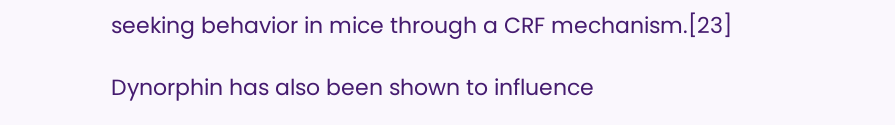seeking behavior in mice through a CRF mechanism.[23]

Dynorphin has also been shown to influence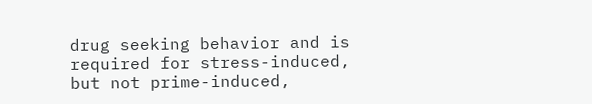drug seeking behavior and is required for stress-induced, but not prime-induced,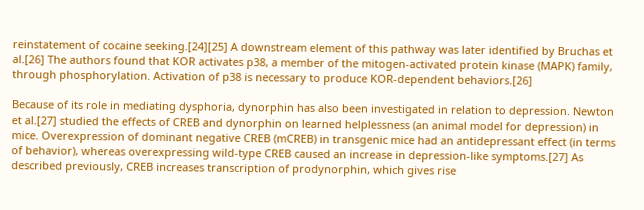reinstatement of cocaine seeking.[24][25] A downstream element of this pathway was later identified by Bruchas et al.[26] The authors found that KOR activates p38, a member of the mitogen-activated protein kinase (MAPK) family, through phosphorylation. Activation of p38 is necessary to produce KOR-dependent behaviors.[26]

Because of its role in mediating dysphoria, dynorphin has also been investigated in relation to depression. Newton et al.[27] studied the effects of CREB and dynorphin on learned helplessness (an animal model for depression) in mice. Overexpression of dominant negative CREB (mCREB) in transgenic mice had an antidepressant effect (in terms of behavior), whereas overexpressing wild-type CREB caused an increase in depression-like symptoms.[27] As described previously, CREB increases transcription of prodynorphin, which gives rise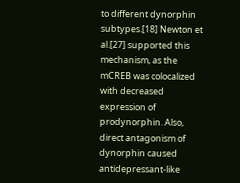to different dynorphin subtypes.[18] Newton et al.[27] supported this mechanism, as the mCREB was colocalized with decreased expression of prodynorphin. Also, direct antagonism of dynorphin caused antidepressant-like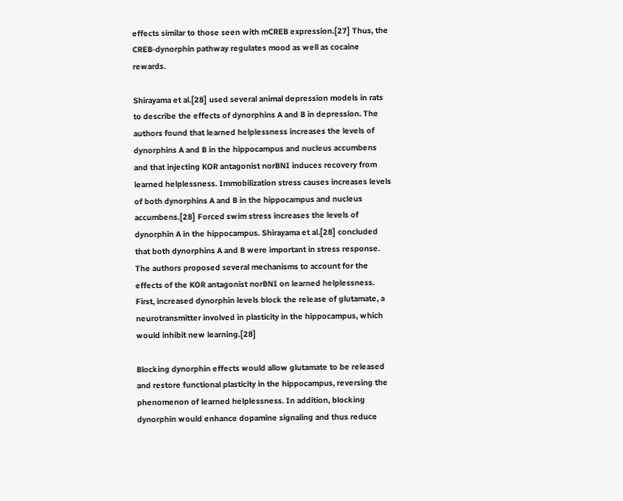effects similar to those seen with mCREB expression.[27] Thus, the CREB-dynorphin pathway regulates mood as well as cocaine rewards.

Shirayama et al.[28] used several animal depression models in rats to describe the effects of dynorphins A and B in depression. The authors found that learned helplessness increases the levels of dynorphins A and B in the hippocampus and nucleus accumbens and that injecting KOR antagonist norBNI induces recovery from learned helplessness. Immobilization stress causes increases levels of both dynorphins A and B in the hippocampus and nucleus accumbens.[28] Forced swim stress increases the levels of dynorphin A in the hippocampus. Shirayama et al.[28] concluded that both dynorphins A and B were important in stress response. The authors proposed several mechanisms to account for the effects of the KOR antagonist norBNI on learned helplessness. First, increased dynorphin levels block the release of glutamate, a neurotransmitter involved in plasticity in the hippocampus, which would inhibit new learning.[28]

Blocking dynorphin effects would allow glutamate to be released and restore functional plasticity in the hippocampus, reversing the phenomenon of learned helplessness. In addition, blocking dynorphin would enhance dopamine signaling and thus reduce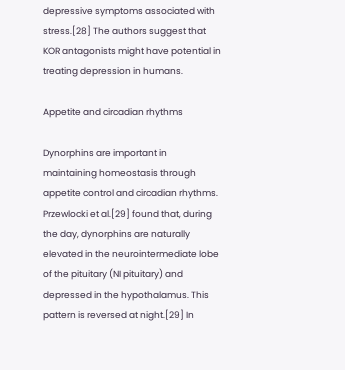depressive symptoms associated with stress.[28] The authors suggest that KOR antagonists might have potential in treating depression in humans.

Appetite and circadian rhythms

Dynorphins are important in maintaining homeostasis through appetite control and circadian rhythms. Przewlocki et al.[29] found that, during the day, dynorphins are naturally elevated in the neurointermediate lobe of the pituitary (NI pituitary) and depressed in the hypothalamus. This pattern is reversed at night.[29] In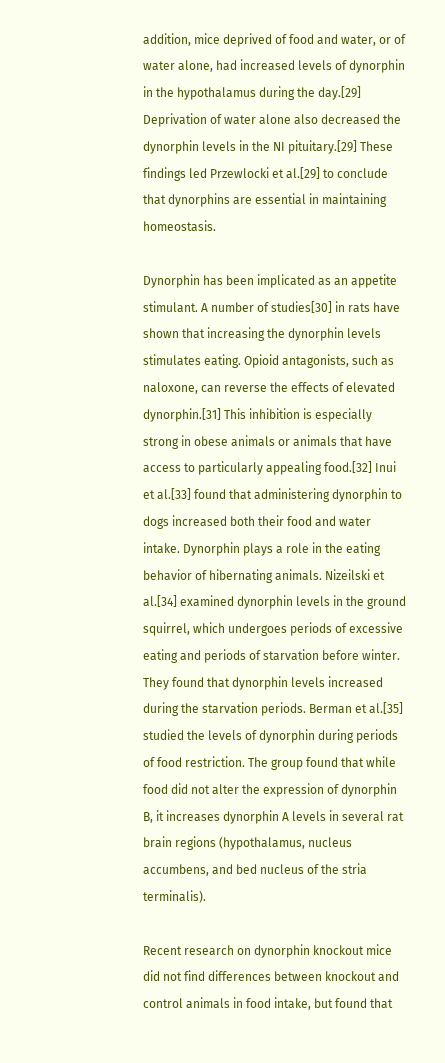addition, mice deprived of food and water, or of water alone, had increased levels of dynorphin in the hypothalamus during the day.[29] Deprivation of water alone also decreased the dynorphin levels in the NI pituitary.[29] These findings led Przewlocki et al.[29] to conclude that dynorphins are essential in maintaining homeostasis.

Dynorphin has been implicated as an appetite stimulant. A number of studies[30] in rats have shown that increasing the dynorphin levels stimulates eating. Opioid antagonists, such as naloxone, can reverse the effects of elevated dynorphin.[31] This inhibition is especially strong in obese animals or animals that have access to particularly appealing food.[32] Inui et al.[33] found that administering dynorphin to dogs increased both their food and water intake. Dynorphin plays a role in the eating behavior of hibernating animals. Nizeilski et al.[34] examined dynorphin levels in the ground squirrel, which undergoes periods of excessive eating and periods of starvation before winter. They found that dynorphin levels increased during the starvation periods. Berman et al.[35] studied the levels of dynorphin during periods of food restriction. The group found that while food did not alter the expression of dynorphin B, it increases dynorphin A levels in several rat brain regions (hypothalamus, nucleus accumbens, and bed nucleus of the stria terminalis).

Recent research on dynorphin knockout mice did not find differences between knockout and control animals in food intake, but found that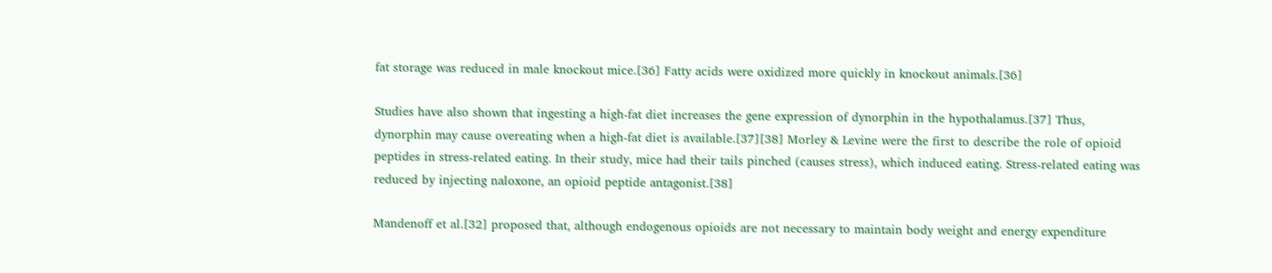fat storage was reduced in male knockout mice.[36] Fatty acids were oxidized more quickly in knockout animals.[36]

Studies have also shown that ingesting a high-fat diet increases the gene expression of dynorphin in the hypothalamus.[37] Thus, dynorphin may cause overeating when a high-fat diet is available.[37][38] Morley & Levine were the first to describe the role of opioid peptides in stress-related eating. In their study, mice had their tails pinched (causes stress), which induced eating. Stress-related eating was reduced by injecting naloxone, an opioid peptide antagonist.[38]

Mandenoff et al.[32] proposed that, although endogenous opioids are not necessary to maintain body weight and energy expenditure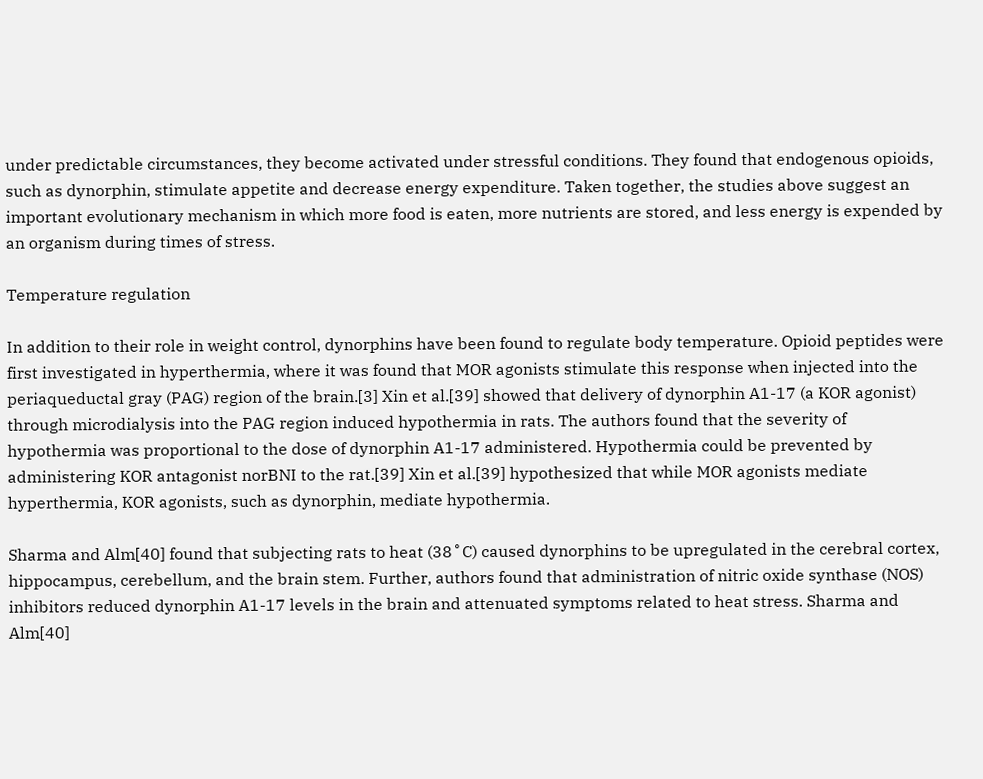under predictable circumstances, they become activated under stressful conditions. They found that endogenous opioids, such as dynorphin, stimulate appetite and decrease energy expenditure. Taken together, the studies above suggest an important evolutionary mechanism in which more food is eaten, more nutrients are stored, and less energy is expended by an organism during times of stress.

Temperature regulation

In addition to their role in weight control, dynorphins have been found to regulate body temperature. Opioid peptides were first investigated in hyperthermia, where it was found that MOR agonists stimulate this response when injected into the periaqueductal gray (PAG) region of the brain.[3] Xin et al.[39] showed that delivery of dynorphin A1-17 (a KOR agonist) through microdialysis into the PAG region induced hypothermia in rats. The authors found that the severity of hypothermia was proportional to the dose of dynorphin A1-17 administered. Hypothermia could be prevented by administering KOR antagonist norBNI to the rat.[39] Xin et al.[39] hypothesized that while MOR agonists mediate hyperthermia, KOR agonists, such as dynorphin, mediate hypothermia.

Sharma and Alm[40] found that subjecting rats to heat (38˚C) caused dynorphins to be upregulated in the cerebral cortex, hippocampus, cerebellum, and the brain stem. Further, authors found that administration of nitric oxide synthase (NOS) inhibitors reduced dynorphin A1-17 levels in the brain and attenuated symptoms related to heat stress. Sharma and Alm[40]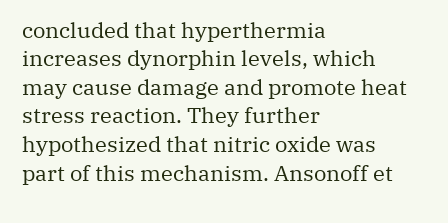concluded that hyperthermia increases dynorphin levels, which may cause damage and promote heat stress reaction. They further hypothesized that nitric oxide was part of this mechanism. Ansonoff et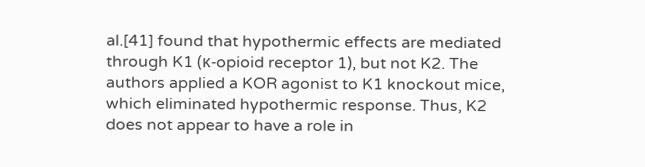al.[41] found that hypothermic effects are mediated through K1 (κ-opioid receptor 1), but not K2. The authors applied a KOR agonist to K1 knockout mice, which eliminated hypothermic response. Thus, K2 does not appear to have a role in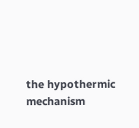the hypothermic mechanism